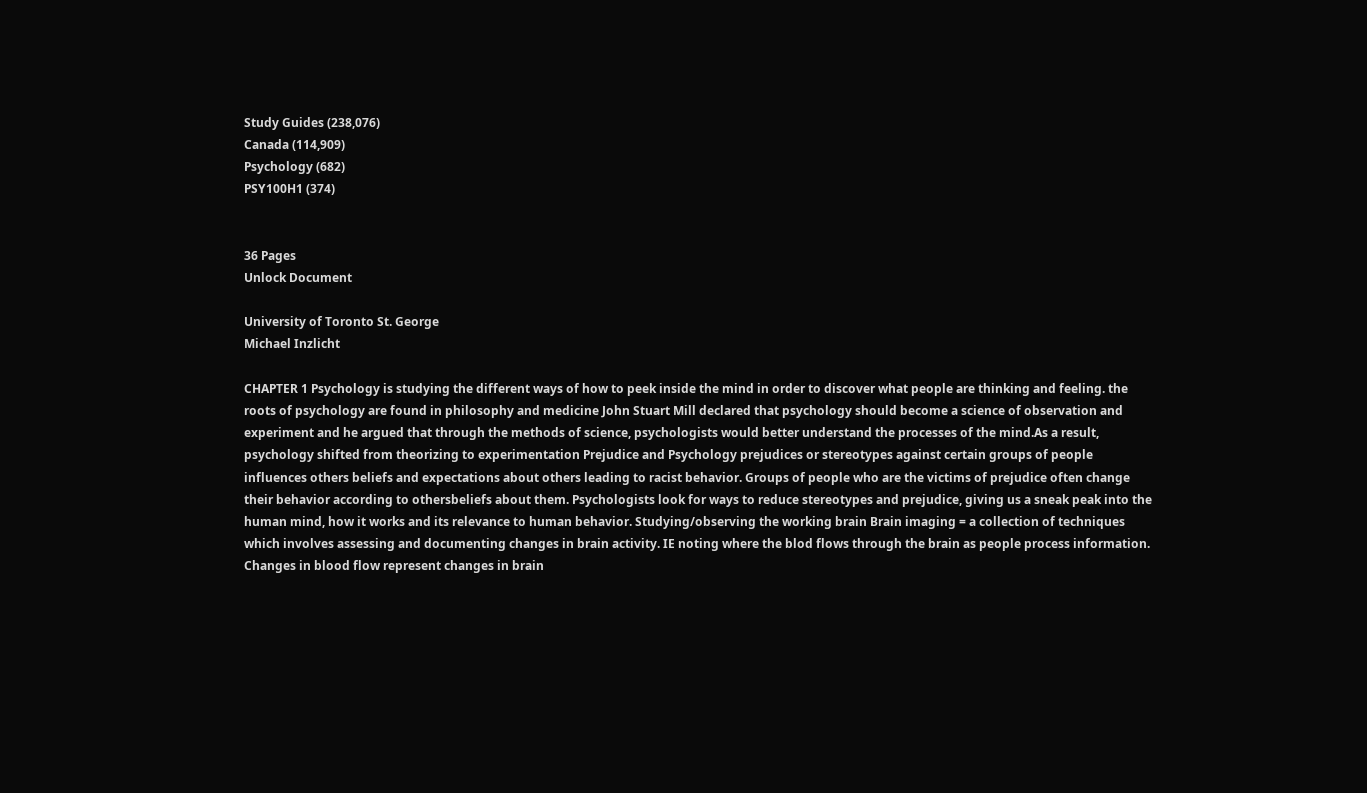Study Guides (238,076)
Canada (114,909)
Psychology (682)
PSY100H1 (374)


36 Pages
Unlock Document

University of Toronto St. George
Michael Inzlicht

CHAPTER 1 Psychology is studying the different ways of how to peek inside the mind in order to discover what people are thinking and feeling. the roots of psychology are found in philosophy and medicine John Stuart Mill declared that psychology should become a science of observation and experiment and he argued that through the methods of science, psychologists would better understand the processes of the mind.As a result, psychology shifted from theorizing to experimentation Prejudice and Psychology prejudices or stereotypes against certain groups of people influences others beliefs and expectations about others leading to racist behavior. Groups of people who are the victims of prejudice often change their behavior according to othersbeliefs about them. Psychologists look for ways to reduce stereotypes and prejudice, giving us a sneak peak into the human mind, how it works and its relevance to human behavior. Studying/observing the working brain Brain imaging = a collection of techniques which involves assessing and documenting changes in brain activity. IE noting where the blod flows through the brain as people process information. Changes in blood flow represent changes in brain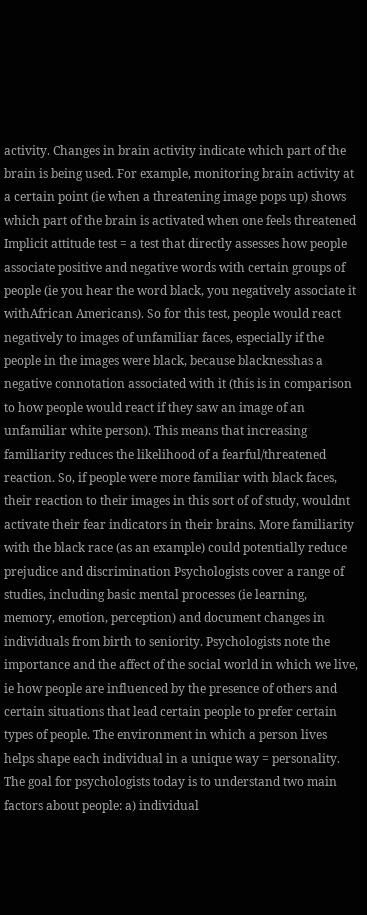activity. Changes in brain activity indicate which part of the brain is being used. For example, monitoring brain activity at a certain point (ie when a threatening image pops up) shows which part of the brain is activated when one feels threatened Implicit attitude test = a test that directly assesses how people associate positive and negative words with certain groups of people (ie you hear the word black, you negatively associate it withAfrican Americans). So for this test, people would react negatively to images of unfamiliar faces, especially if the people in the images were black, because blacknesshas a negative connotation associated with it (this is in comparison to how people would react if they saw an image of an unfamiliar white person). This means that increasing familiarity reduces the likelihood of a fearful/threatened reaction. So, if people were more familiar with black faces, their reaction to their images in this sort of of study, wouldnt activate their fear indicators in their brains. More familiarity with the black race (as an example) could potentially reduce prejudice and discrimination Psychologists cover a range of studies, including basic mental processes (ie learning, memory, emotion, perception) and document changes in individuals from birth to seniority. Psychologists note the importance and the affect of the social world in which we live, ie how people are influenced by the presence of others and certain situations that lead certain people to prefer certain types of people. The environment in which a person lives helps shape each individual in a unique way = personality. The goal for psychologists today is to understand two main factors about people: a) individual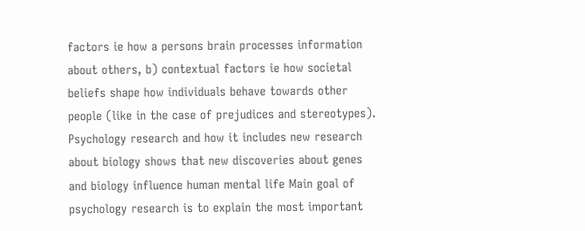factors ie how a persons brain processes information about others, b) contextual factors ie how societal beliefs shape how individuals behave towards other people (like in the case of prejudices and stereotypes). Psychology research and how it includes new research about biology shows that new discoveries about genes and biology influence human mental life Main goal of psychology research is to explain the most important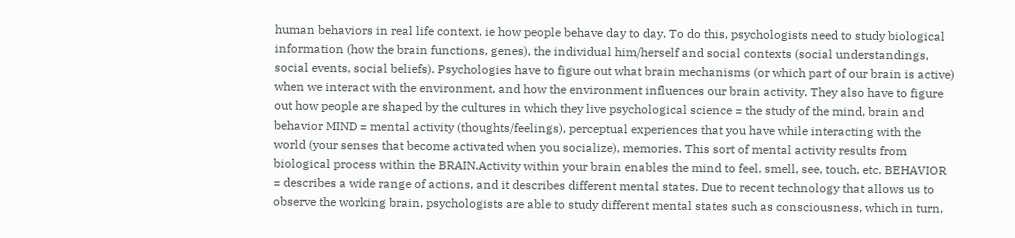human behaviors in real life context. ie how people behave day to day. To do this, psychologists need to study biological information (how the brain functions, genes), the individual him/herself and social contexts (social understandings, social events, social beliefs). Psychologies have to figure out what brain mechanisms (or which part of our brain is active) when we interact with the environment, and how the environment influences our brain activity. They also have to figure out how people are shaped by the cultures in which they live psychological science = the study of the mind, brain and behavior MIND = mental activity (thoughts/feelings), perceptual experiences that you have while interacting with the world (your senses that become activated when you socialize), memories. This sort of mental activity results from biological process within the BRAIN.Activity within your brain enables the mind to feel, smell, see, touch, etc. BEHAVIOR = describes a wide range of actions, and it describes different mental states. Due to recent technology that allows us to observe the working brain, psychologists are able to study different mental states such as consciousness, which in turn,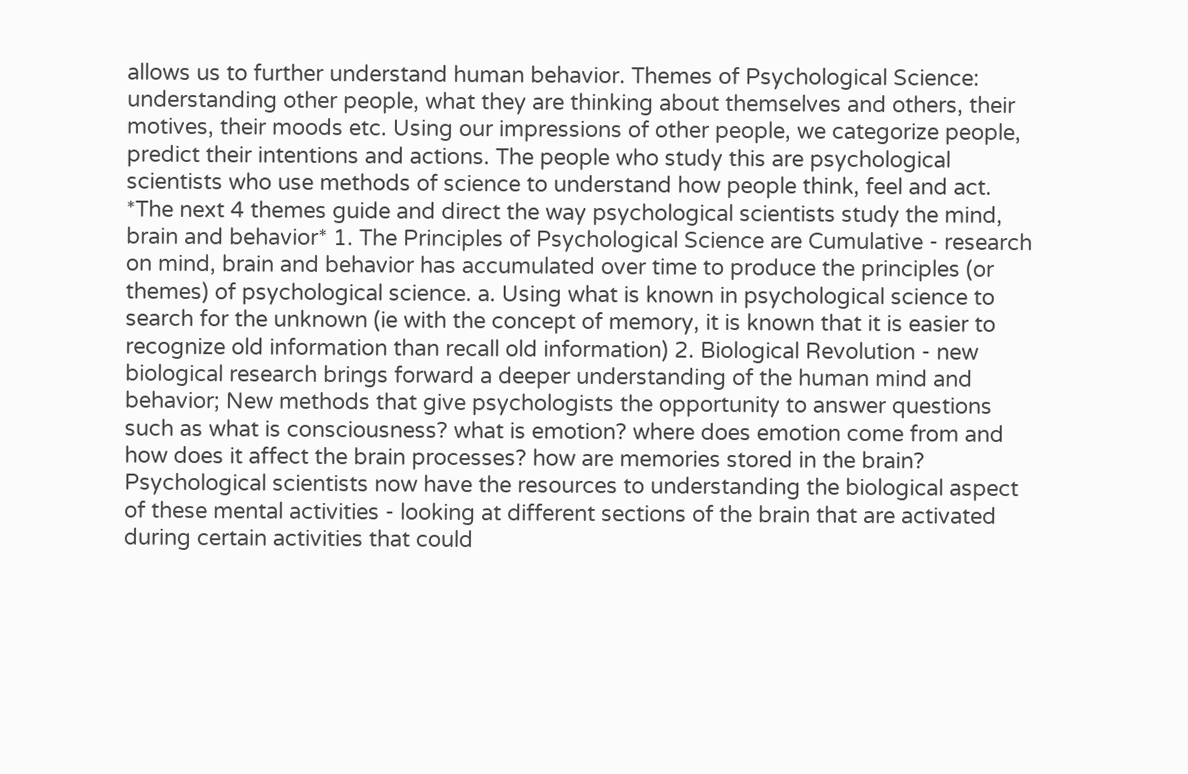allows us to further understand human behavior. Themes of Psychological Science: understanding other people, what they are thinking about themselves and others, their motives, their moods etc. Using our impressions of other people, we categorize people, predict their intentions and actions. The people who study this are psychological scientists who use methods of science to understand how people think, feel and act. *The next 4 themes guide and direct the way psychological scientists study the mind, brain and behavior* 1. The Principles of Psychological Science are Cumulative - research on mind, brain and behavior has accumulated over time to produce the principles (or themes) of psychological science. a. Using what is known in psychological science to search for the unknown (ie with the concept of memory, it is known that it is easier to recognize old information than recall old information) 2. Biological Revolution - new biological research brings forward a deeper understanding of the human mind and behavior; New methods that give psychologists the opportunity to answer questions such as what is consciousness? what is emotion? where does emotion come from and how does it affect the brain processes? how are memories stored in the brain? Psychological scientists now have the resources to understanding the biological aspect of these mental activities - looking at different sections of the brain that are activated during certain activities that could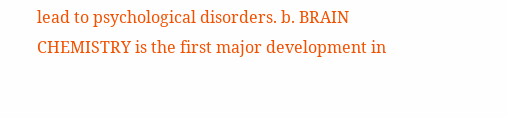lead to psychological disorders. b. BRAIN CHEMISTRY is the first major development in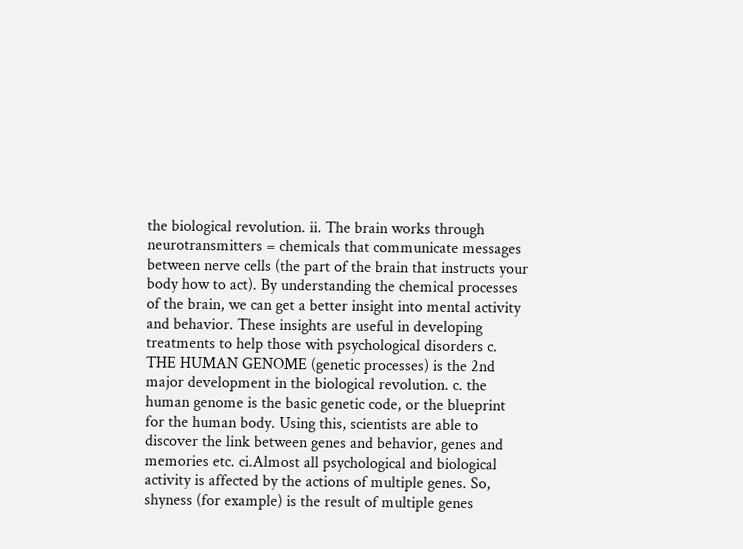the biological revolution. ii. The brain works through neurotransmitters = chemicals that communicate messages between nerve cells (the part of the brain that instructs your body how to act). By understanding the chemical processes of the brain, we can get a better insight into mental activity and behavior. These insights are useful in developing treatments to help those with psychological disorders c. THE HUMAN GENOME (genetic processes) is the 2nd major development in the biological revolution. c. the human genome is the basic genetic code, or the blueprint for the human body. Using this, scientists are able to discover the link between genes and behavior, genes and memories etc. ci.Almost all psychological and biological activity is affected by the actions of multiple genes. So, shyness (for example) is the result of multiple genes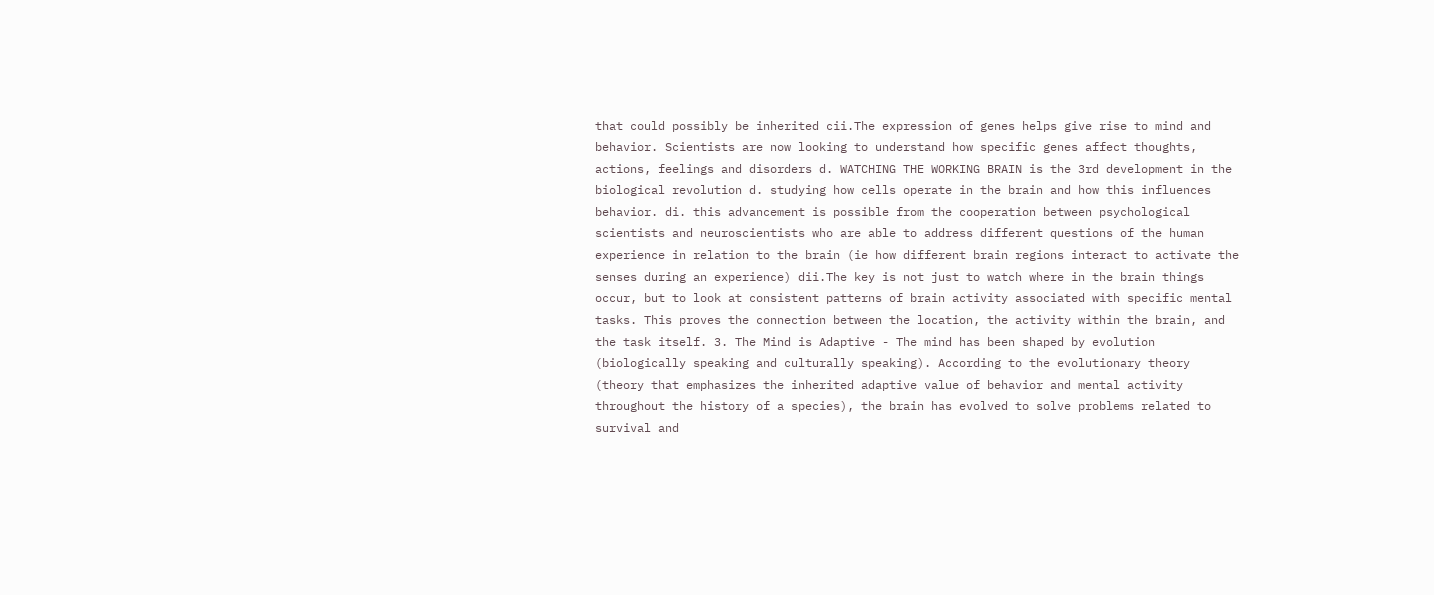that could possibly be inherited cii.The expression of genes helps give rise to mind and behavior. Scientists are now looking to understand how specific genes affect thoughts, actions, feelings and disorders d. WATCHING THE WORKING BRAIN is the 3rd development in the biological revolution d. studying how cells operate in the brain and how this influences behavior. di. this advancement is possible from the cooperation between psychological scientists and neuroscientists who are able to address different questions of the human experience in relation to the brain (ie how different brain regions interact to activate the senses during an experience) dii.The key is not just to watch where in the brain things occur, but to look at consistent patterns of brain activity associated with specific mental tasks. This proves the connection between the location, the activity within the brain, and the task itself. 3. The Mind is Adaptive - The mind has been shaped by evolution (biologically speaking and culturally speaking). According to the evolutionary theory (theory that emphasizes the inherited adaptive value of behavior and mental activity throughout the history of a species), the brain has evolved to solve problems related to survival and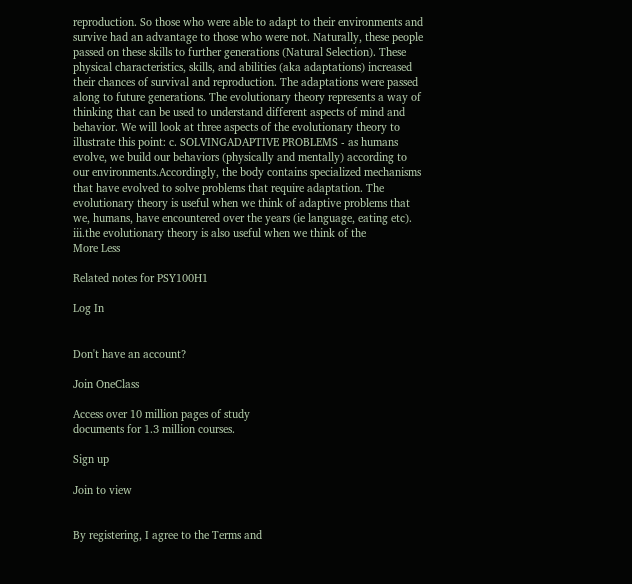reproduction. So those who were able to adapt to their environments and survive had an advantage to those who were not. Naturally, these people passed on these skills to further generations (Natural Selection). These physical characteristics, skills, and abilities (aka adaptations) increased their chances of survival and reproduction. The adaptations were passed along to future generations. The evolutionary theory represents a way of thinking that can be used to understand different aspects of mind and behavior. We will look at three aspects of the evolutionary theory to illustrate this point: c. SOLVINGADAPTIVE PROBLEMS - as humans evolve, we build our behaviors (physically and mentally) according to our environments.Accordingly, the body contains specialized mechanisms that have evolved to solve problems that require adaptation. The evolutionary theory is useful when we think of adaptive problems that we, humans, have encountered over the years (ie language, eating etc). iii.the evolutionary theory is also useful when we think of the
More Less

Related notes for PSY100H1

Log In


Don't have an account?

Join OneClass

Access over 10 million pages of study
documents for 1.3 million courses.

Sign up

Join to view


By registering, I agree to the Terms and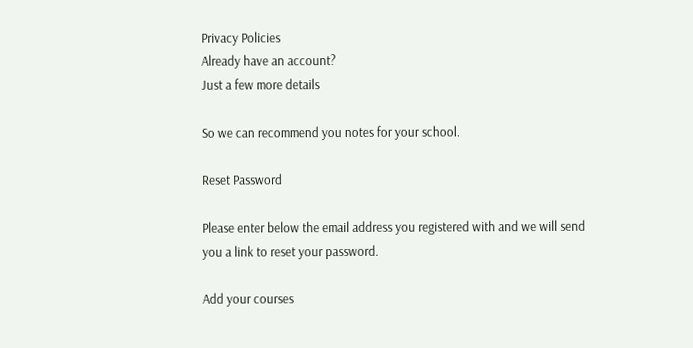Privacy Policies
Already have an account?
Just a few more details

So we can recommend you notes for your school.

Reset Password

Please enter below the email address you registered with and we will send you a link to reset your password.

Add your courses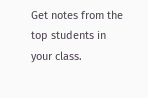Get notes from the top students in your class.